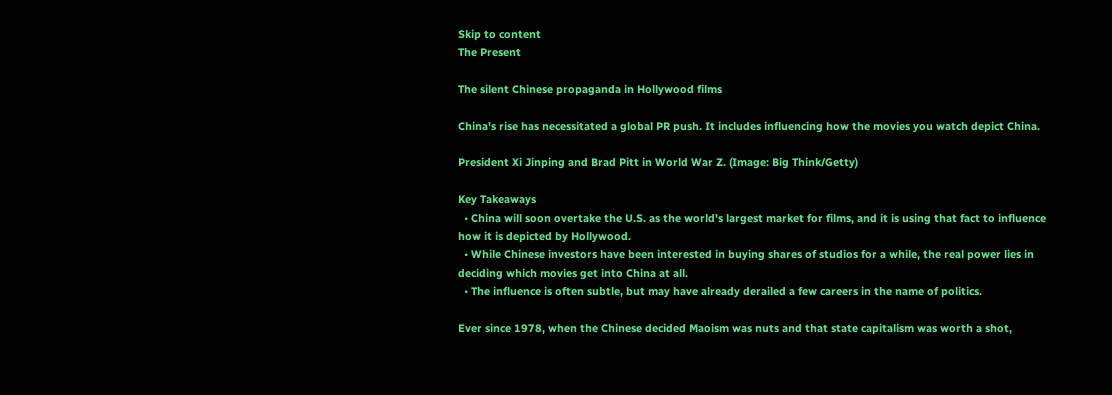Skip to content
The Present

The silent Chinese propaganda in Hollywood films

China's rise has necessitated a global PR push. It includes influencing how the movies you watch depict China.

President Xi Jinping and Brad Pitt in World War Z. (Image: Big Think/Getty)

Key Takeaways
  • China will soon overtake the U.S. as the world's largest market for films, and it is using that fact to influence how it is depicted by Hollywood.
  • While Chinese investors have been interested in buying shares of studios for a while, the real power lies in deciding which movies get into China at all.
  • The influence is often subtle, but may have already derailed a few careers in the name of politics.

Ever since 1978, when the Chinese decided Maoism was nuts and that state capitalism was worth a shot,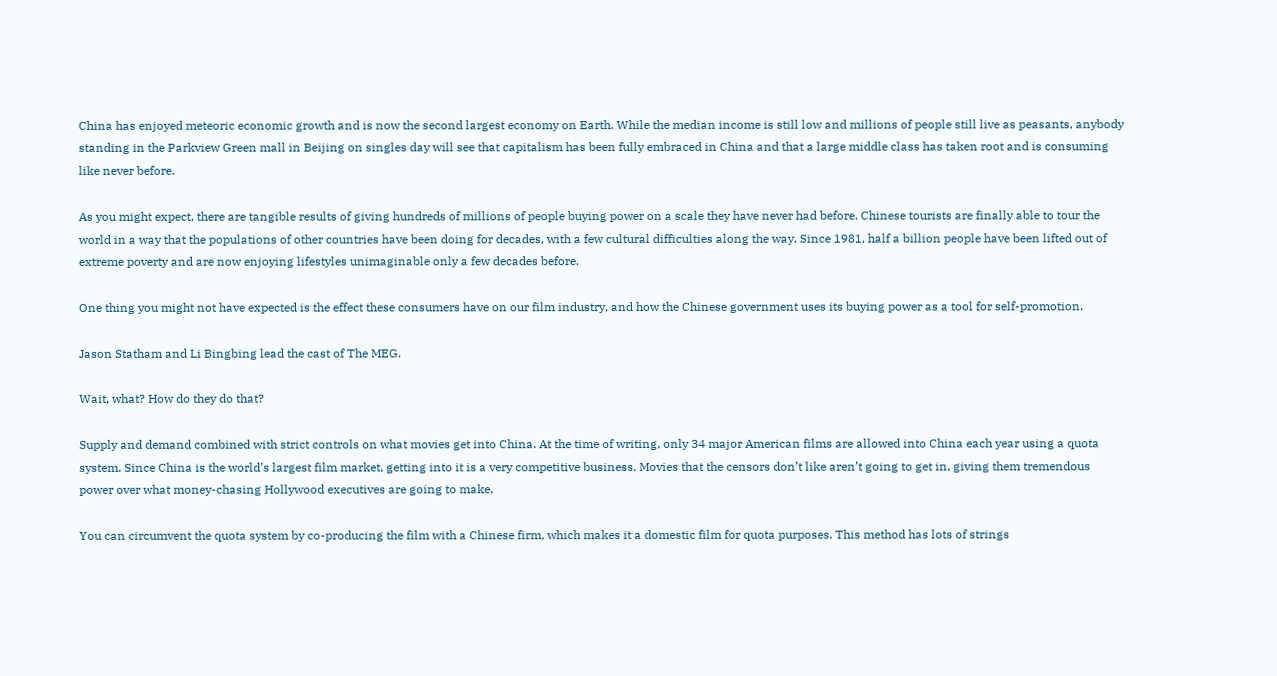China has enjoyed meteoric economic growth and is now the second largest economy on Earth. While the median income is still low and millions of people still live as peasants, anybody standing in the Parkview Green mall in Beijing on singles day will see that capitalism has been fully embraced in China and that a large middle class has taken root and is consuming like never before.

As you might expect, there are tangible results of giving hundreds of millions of people buying power on a scale they have never had before. Chinese tourists are finally able to tour the world in a way that the populations of other countries have been doing for decades, with a few cultural difficulties along the way. Since 1981, half a billion people have been lifted out of extreme poverty and are now enjoying lifestyles unimaginable only a few decades before.

One thing you might not have expected is the effect these consumers have on our film industry, and how the Chinese government uses its buying power as a tool for self-promotion.

Jason Statham and Li Bingbing lead the cast of The MEG.

Wait, what? How do they do that?

Supply and demand combined with strict controls on what movies get into China. At the time of writing, only 34 major American films are allowed into China each year using a quota system. Since China is the world’s largest film market, getting into it is a very competitive business. Movies that the censors don’t like aren’t going to get in, giving them tremendous power over what money-chasing Hollywood executives are going to make.

You can circumvent the quota system by co-producing the film with a Chinese firm, which makes it a domestic film for quota purposes. This method has lots of strings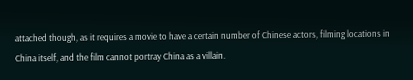attached though, as it requires a movie to have a certain number of Chinese actors, filming locations in China itself, and the film cannot portray China as a villain.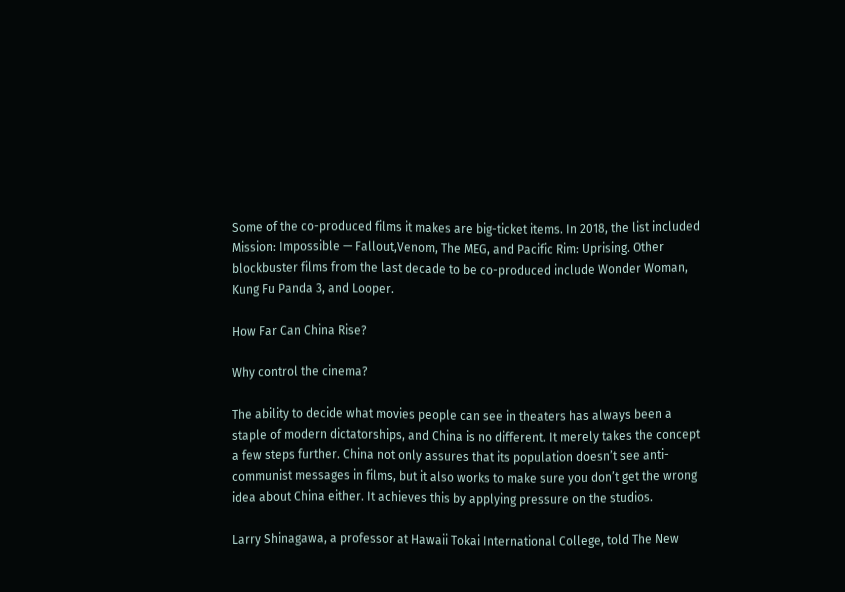Some of the co-produced films it makes are big-ticket items. In 2018, the list included Mission: Impossible — Fallout,Venom, The MEG, and Pacific Rim: Uprising. Other blockbuster films from the last decade to be co-produced include Wonder Woman, Kung Fu Panda 3, and Looper.

How Far Can China Rise?

Why control the cinema?

The ability to decide what movies people can see in theaters has always been a staple of modern dictatorships, and China is no different. It merely takes the concept a few steps further. China not only assures that its population doesn’t see anti-communist messages in films, but it also works to make sure you don’t get the wrong idea about China either. It achieves this by applying pressure on the studios.

Larry Shinagawa, a professor at Hawaii Tokai International College, told The New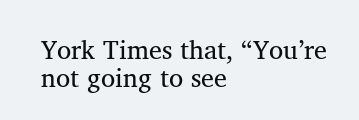York Times that, “You’re not going to see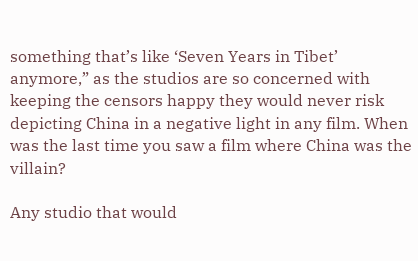something that’s like ‘Seven Years in Tibet’ anymore,” as the studios are so concerned with keeping the censors happy they would never risk depicting China in a negative light in any film. When was the last time you saw a film where China was the villain?

Any studio that would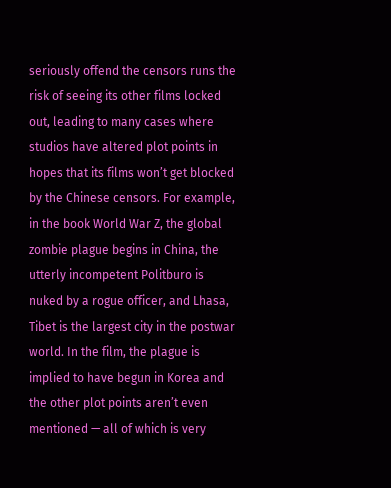seriously offend the censors runs the risk of seeing its other films locked out, leading to many cases where studios have altered plot points in hopes that its films won’t get blocked by the Chinese censors. For example, in the book World War Z, the global zombie plague begins in China, the utterly incompetent Politburo is nuked by a rogue officer, and Lhasa, Tibet is the largest city in the postwar world. In the film, the plague is implied to have begun in Korea and the other plot points aren’t even mentioned — all of which is very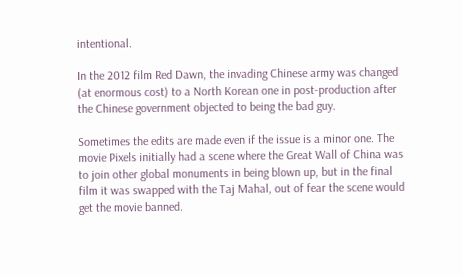intentional.

In the 2012 film Red Dawn, the invading Chinese army was changed (at enormous cost) to a North Korean one in post-production after the Chinese government objected to being the bad guy.

Sometimes the edits are made even if the issue is a minor one. The movie Pixels initially had a scene where the Great Wall of China was to join other global monuments in being blown up, but in the final film it was swapped with the Taj Mahal, out of fear the scene would get the movie banned.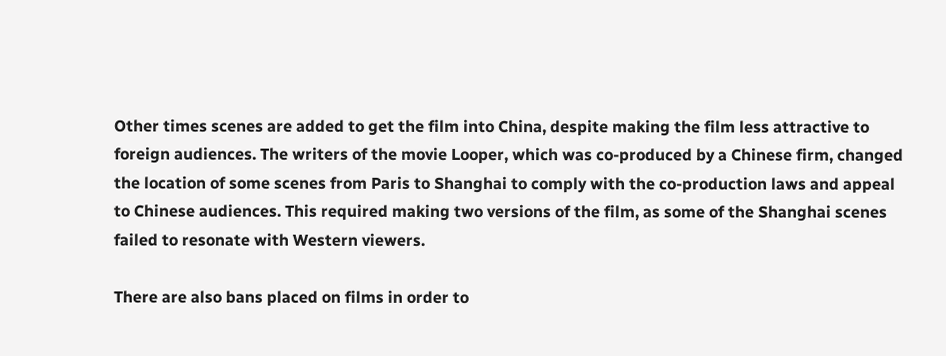Other times scenes are added to get the film into China, despite making the film less attractive to foreign audiences. The writers of the movie Looper, which was co-produced by a Chinese firm, changed the location of some scenes from Paris to Shanghai to comply with the co-production laws and appeal to Chinese audiences. This required making two versions of the film, as some of the Shanghai scenes failed to resonate with Western viewers.

There are also bans placed on films in order to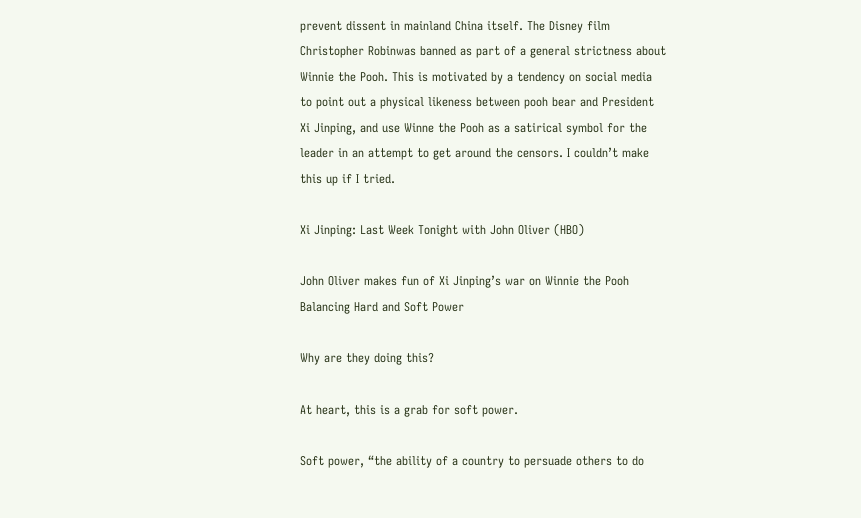prevent dissent in mainland China itself. The Disney film Christopher Robinwas banned as part of a general strictness about Winnie the Pooh. This is motivated by a tendency on social media to point out a physical likeness between pooh bear and President Xi Jinping, and use Winne the Pooh as a satirical symbol for the leader in an attempt to get around the censors. I couldn’t make this up if I tried.

Xi Jinping: Last Week Tonight with John Oliver (HBO)

John Oliver makes fun of Xi Jinping’s war on Winnie the Pooh
Balancing Hard and Soft Power

Why are they doing this?

At heart, this is a grab for soft power.

Soft power, “the ability of a country to persuade others to do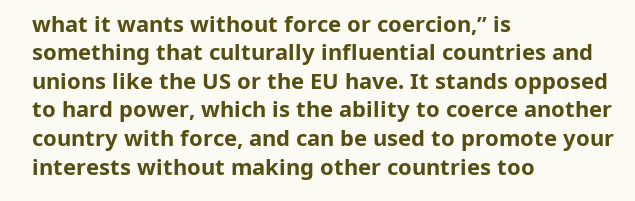what it wants without force or coercion,” is something that culturally influential countries and unions like the US or the EU have. It stands opposed to hard power, which is the ability to coerce another country with force, and can be used to promote your interests without making other countries too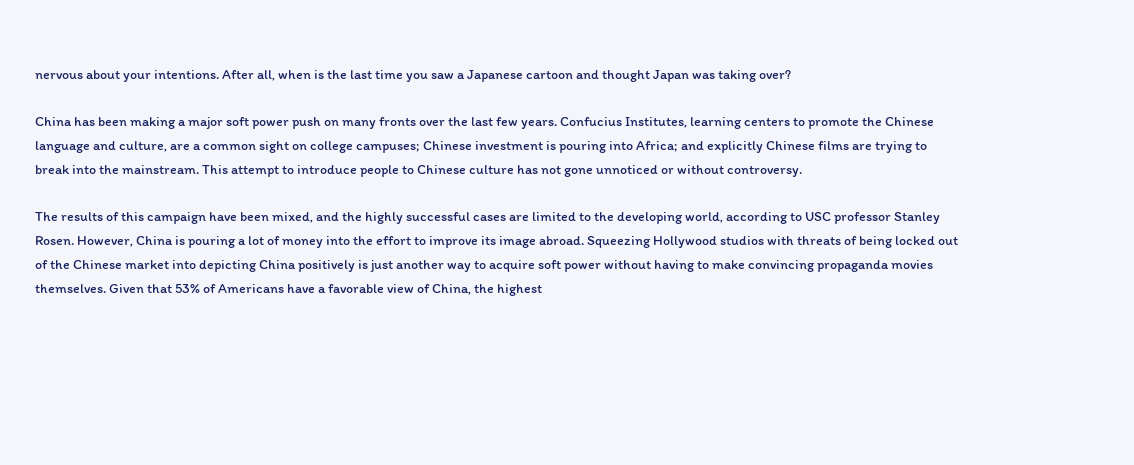nervous about your intentions. After all, when is the last time you saw a Japanese cartoon and thought Japan was taking over?

China has been making a major soft power push on many fronts over the last few years. Confucius Institutes, learning centers to promote the Chinese language and culture, are a common sight on college campuses; Chinese investment is pouring into Africa; and explicitly Chinese films are trying to break into the mainstream. This attempt to introduce people to Chinese culture has not gone unnoticed or without controversy.

The results of this campaign have been mixed, and the highly successful cases are limited to the developing world, according to USC professor Stanley Rosen. However, China is pouring a lot of money into the effort to improve its image abroad. Squeezing Hollywood studios with threats of being locked out of the Chinese market into depicting China positively is just another way to acquire soft power without having to make convincing propaganda movies themselves. Given that 53% of Americans have a favorable view of China, the highest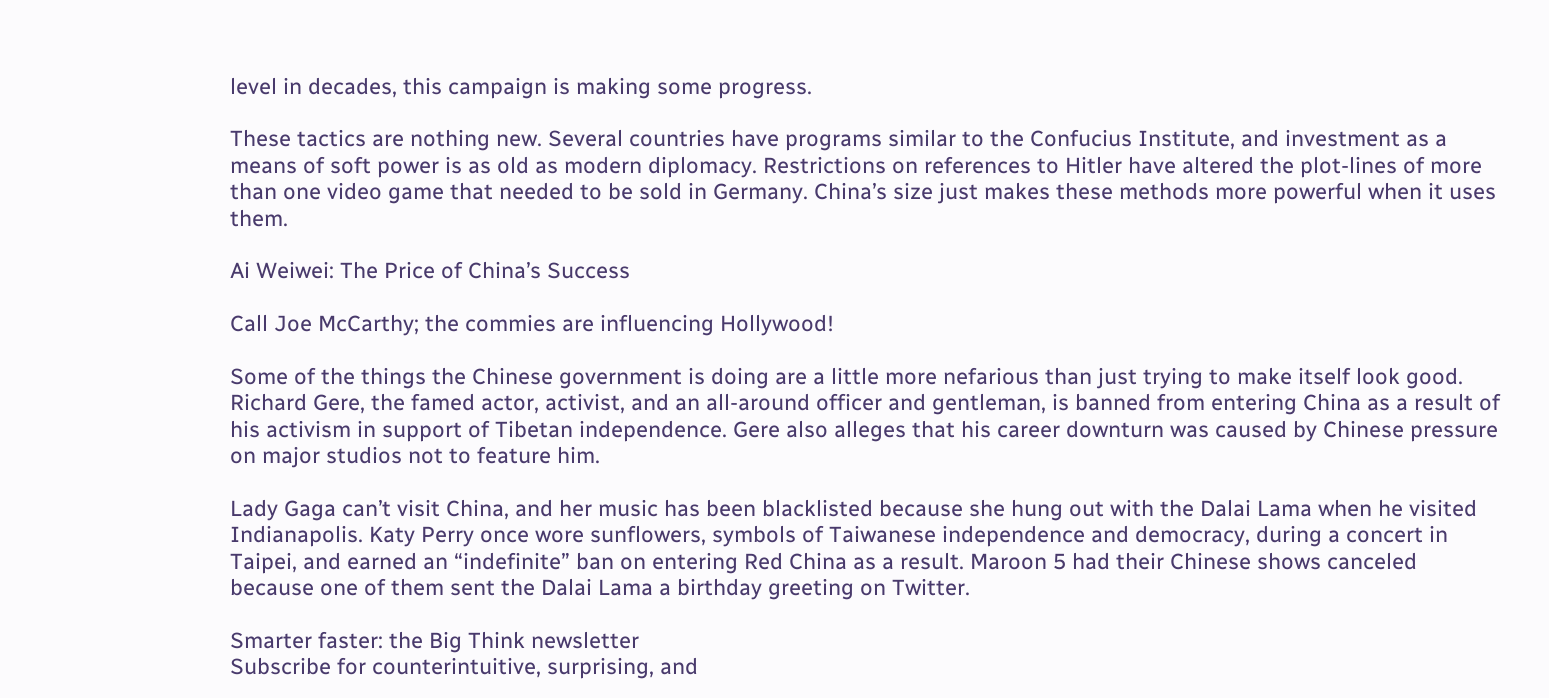level in decades, this campaign is making some progress.

These tactics are nothing new. Several countries have programs similar to the Confucius Institute, and investment as a means of soft power is as old as modern diplomacy. Restrictions on references to Hitler have altered the plot-lines of more than one video game that needed to be sold in Germany. China’s size just makes these methods more powerful when it uses them.

Ai Weiwei: The Price of China’s Success

Call Joe McCarthy; the commies are influencing Hollywood!

Some of the things the Chinese government is doing are a little more nefarious than just trying to make itself look good. Richard Gere, the famed actor, activist, and an all-around officer and gentleman, is banned from entering China as a result of his activism in support of Tibetan independence. Gere also alleges that his career downturn was caused by Chinese pressure on major studios not to feature him.

Lady Gaga can’t visit China, and her music has been blacklisted because she hung out with the Dalai Lama when he visited Indianapolis. Katy Perry once wore sunflowers, symbols of Taiwanese independence and democracy, during a concert in Taipei, and earned an “indefinite” ban on entering Red China as a result. Maroon 5 had their Chinese shows canceled because one of them sent the Dalai Lama a birthday greeting on Twitter.

Smarter faster: the Big Think newsletter
Subscribe for counterintuitive, surprising, and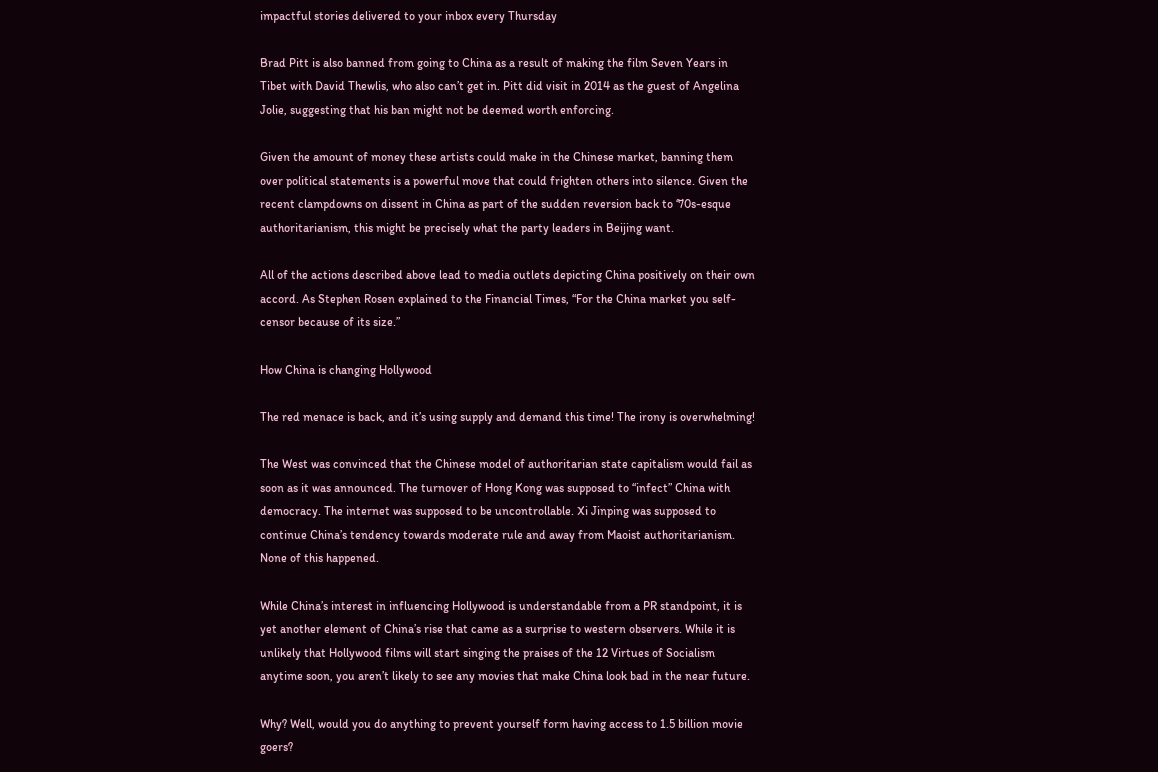impactful stories delivered to your inbox every Thursday

Brad Pitt is also banned from going to China as a result of making the film Seven Years in Tibet with David Thewlis, who also can’t get in. Pitt did visit in 2014 as the guest of Angelina Jolie, suggesting that his ban might not be deemed worth enforcing.

Given the amount of money these artists could make in the Chinese market, banning them over political statements is a powerful move that could frighten others into silence. Given the recent clampdowns on dissent in China as part of the sudden reversion back to ‘70s-esque authoritarianism, this might be precisely what the party leaders in Beijing want.

All of the actions described above lead to media outlets depicting China positively on their own accord. As Stephen Rosen explained to the Financial Times, “For the China market you self-censor because of its size.”

How China is changing Hollywood

The red menace is back, and it’s using supply and demand this time! The irony is overwhelming!

The West was convinced that the Chinese model of authoritarian state capitalism would fail as soon as it was announced. The turnover of Hong Kong was supposed to “infect” China with democracy. The internet was supposed to be uncontrollable. Xi Jinping was supposed to continue China’s tendency towards moderate rule and away from Maoist authoritarianism. None of this happened.

While China’s interest in influencing Hollywood is understandable from a PR standpoint, it is yet another element of China’s rise that came as a surprise to western observers. While it is unlikely that Hollywood films will start singing the praises of the 12 Virtues of Socialism anytime soon, you aren’t likely to see any movies that make China look bad in the near future.

Why? Well, would you do anything to prevent yourself form having access to 1.5 billion movie goers?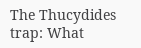The Thucydides trap: What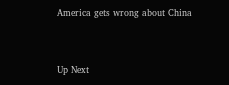America gets wrong about China


Up Next